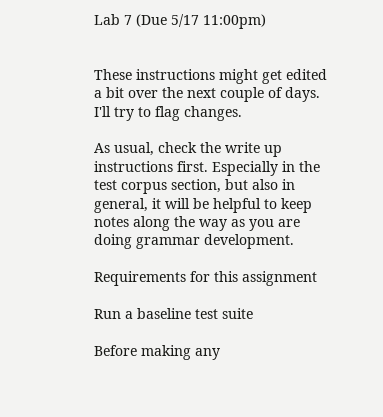Lab 7 (Due 5/17 11:00pm)


These instructions might get edited a bit over the next couple of days. I'll try to flag changes.

As usual, check the write up instructions first. Especially in the test corpus section, but also in general, it will be helpful to keep notes along the way as you are doing grammar development.

Requirements for this assignment

Run a baseline test suite

Before making any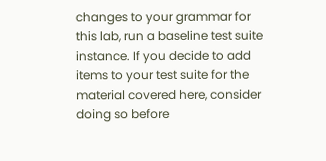changes to your grammar for this lab, run a baseline test suite instance. If you decide to add items to your test suite for the material covered here, consider doing so before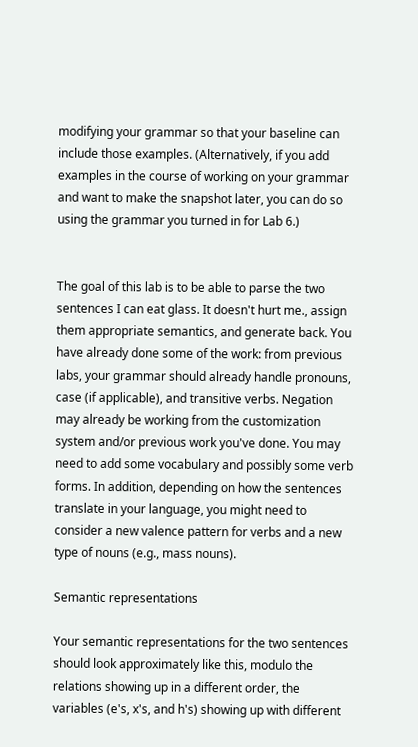modifying your grammar so that your baseline can include those examples. (Alternatively, if you add examples in the course of working on your grammar and want to make the snapshot later, you can do so using the grammar you turned in for Lab 6.)


The goal of this lab is to be able to parse the two sentences I can eat glass. It doesn't hurt me., assign them appropriate semantics, and generate back. You have already done some of the work: from previous labs, your grammar should already handle pronouns, case (if applicable), and transitive verbs. Negation may already be working from the customization system and/or previous work you've done. You may need to add some vocabulary and possibly some verb forms. In addition, depending on how the sentences translate in your language, you might need to consider a new valence pattern for verbs and a new type of nouns (e.g., mass nouns).

Semantic representations

Your semantic representations for the two sentences should look approximately like this, modulo the relations showing up in a different order, the variables (e's, x's, and h's) showing up with different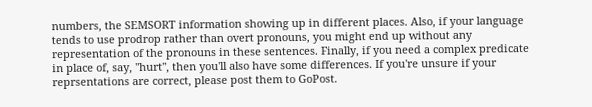numbers, the SEMSORT information showing up in different places. Also, if your language tends to use prodrop rather than overt pronouns, you might end up without any representation of the pronouns in these sentences. Finally, if you need a complex predicate in place of, say, "hurt", then you'll also have some differences. If you're unsure if your reprsentations are correct, please post them to GoPost.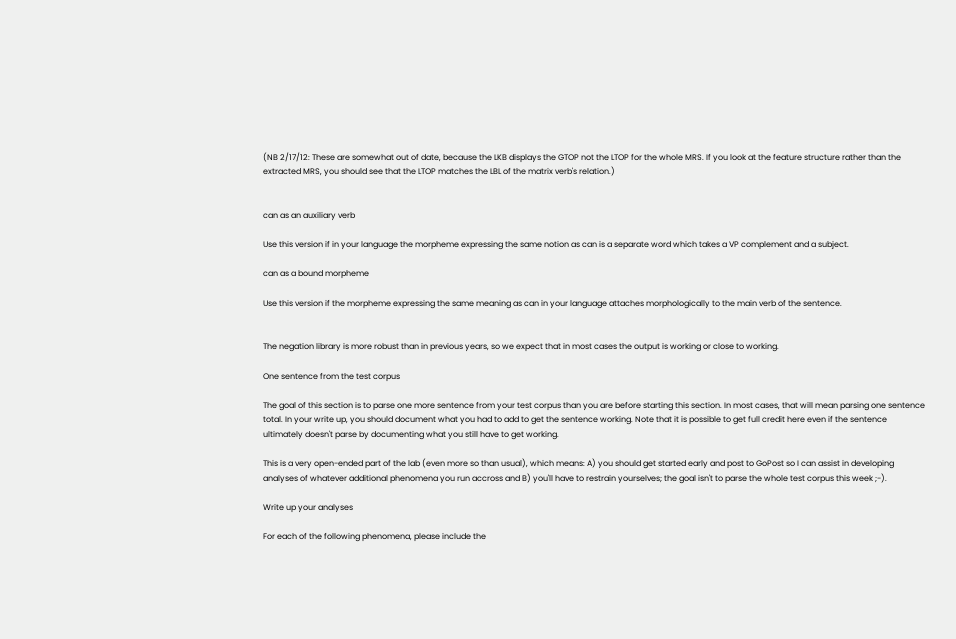(NB 2/17/12: These are somewhat out of date, because the LKB displays the GTOP not the LTOP for the whole MRS. If you look at the feature structure rather than the extracted MRS, you should see that the LTOP matches the LBL of the matrix verb's relation.)


can as an auxiliary verb

Use this version if in your language the morpheme expressing the same notion as can is a separate word which takes a VP complement and a subject.

can as a bound morpheme

Use this version if the morpheme expressing the same meaning as can in your language attaches morphologically to the main verb of the sentence.


The negation library is more robust than in previous years, so we expect that in most cases the output is working or close to working.

One sentence from the test corpus

The goal of this section is to parse one more sentence from your test corpus than you are before starting this section. In most cases, that will mean parsing one sentence total. In your write up, you should document what you had to add to get the sentence working. Note that it is possible to get full credit here even if the sentence ultimately doesn't parse by documenting what you still have to get working.

This is a very open-ended part of the lab (even more so than usual), which means: A) you should get started early and post to GoPost so I can assist in developing analyses of whatever additional phenomena you run accross and B) you'll have to restrain yourselves; the goal isn't to parse the whole test corpus this week ;-).

Write up your analyses

For each of the following phenomena, please include the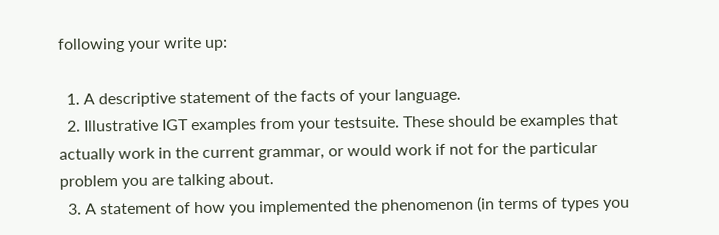following your write up:

  1. A descriptive statement of the facts of your language.
  2. Illustrative IGT examples from your testsuite. These should be examples that actually work in the current grammar, or would work if not for the particular problem you are talking about.
  3. A statement of how you implemented the phenomenon (in terms of types you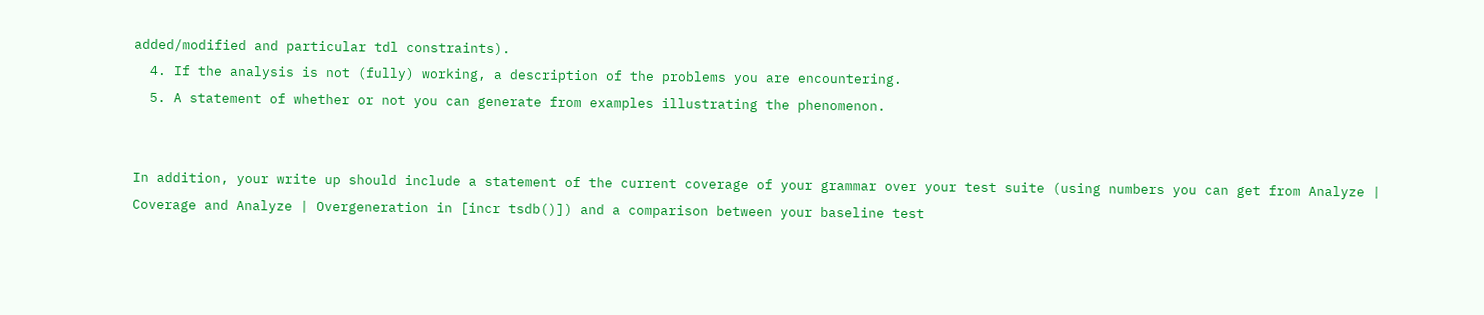added/modified and particular tdl constraints).
  4. If the analysis is not (fully) working, a description of the problems you are encountering.
  5. A statement of whether or not you can generate from examples illustrating the phenomenon.


In addition, your write up should include a statement of the current coverage of your grammar over your test suite (using numbers you can get from Analyze | Coverage and Analyze | Overgeneration in [incr tsdb()]) and a comparison between your baseline test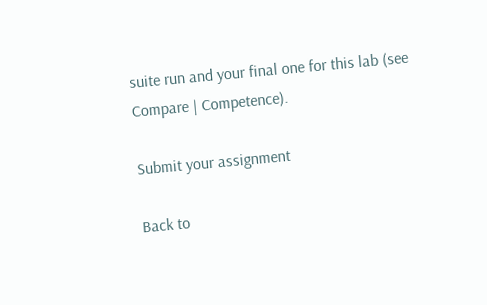suite run and your final one for this lab (see Compare | Competence).

Submit your assignment

Back to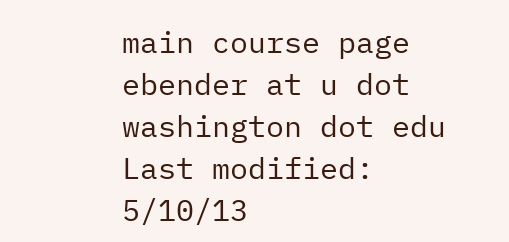main course page
ebender at u dot washington dot edu
Last modified: 5/10/13